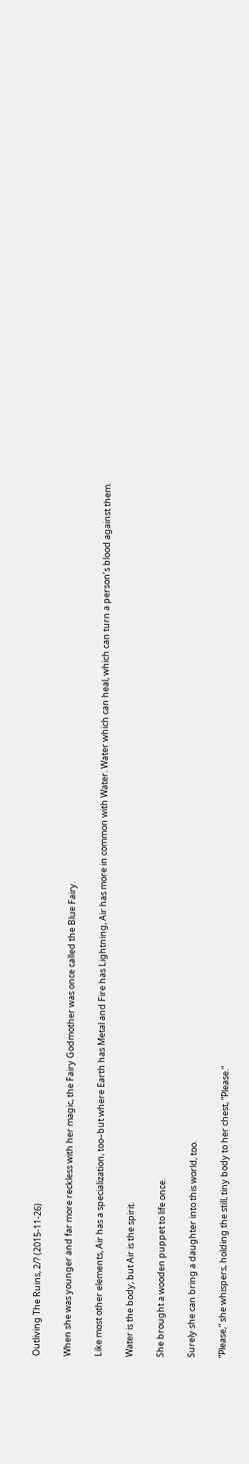Outliving The Ruins, 2/? (2015-11-26)

When she was younger and far more reckless with her magic, the Fairy Godmother was once called the Blue Fairy.

Like most other elements, Air has a specialization, too–but where Earth has Metal and Fire has Lightning, Air has more in common with Water. Water which can heal, which can turn a person’s blood against them.

Water is the body, but Air is the spirit.

She brought a wooden puppet to life once.

Surely she can bring a daughter into this world, too.

“Please,” she whispers, holding the still, tiny body to her chest, “Please.”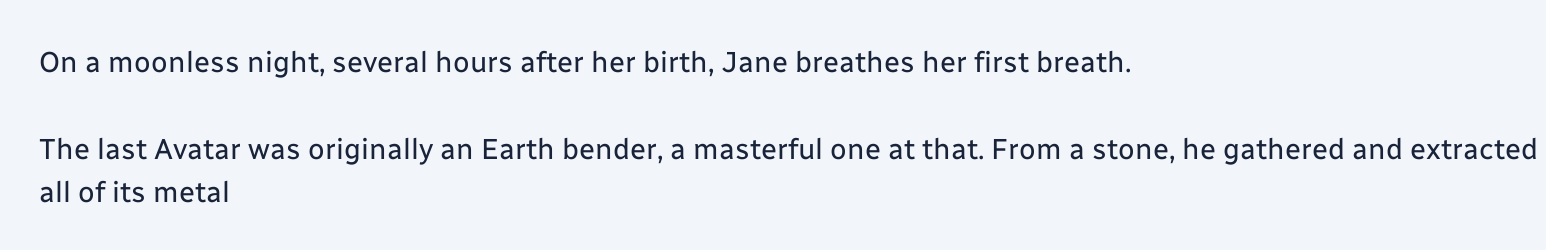On a moonless night, several hours after her birth, Jane breathes her first breath.

The last Avatar was originally an Earth bender, a masterful one at that. From a stone, he gathered and extracted all of its metal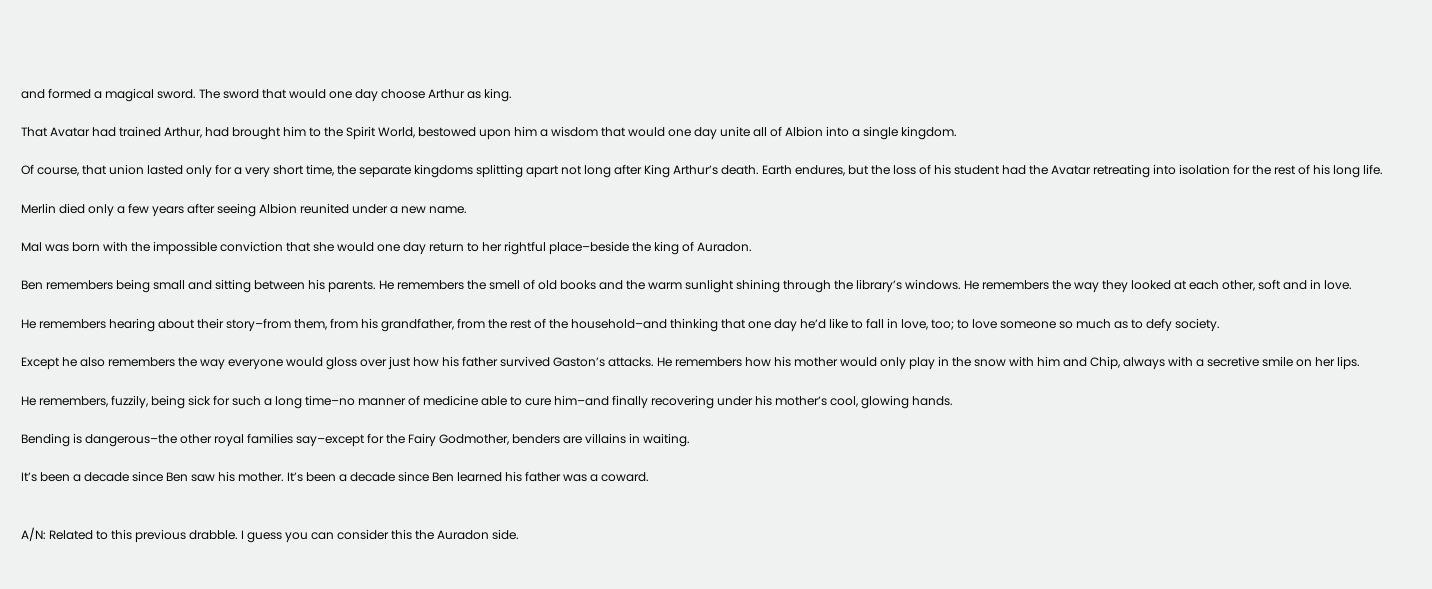and formed a magical sword. The sword that would one day choose Arthur as king.

That Avatar had trained Arthur, had brought him to the Spirit World, bestowed upon him a wisdom that would one day unite all of Albion into a single kingdom.

Of course, that union lasted only for a very short time, the separate kingdoms splitting apart not long after King Arthur’s death. Earth endures, but the loss of his student had the Avatar retreating into isolation for the rest of his long life.

Merlin died only a few years after seeing Albion reunited under a new name.

Mal was born with the impossible conviction that she would one day return to her rightful place–beside the king of Auradon.

Ben remembers being small and sitting between his parents. He remembers the smell of old books and the warm sunlight shining through the library’s windows. He remembers the way they looked at each other, soft and in love.

He remembers hearing about their story–from them, from his grandfather, from the rest of the household–and thinking that one day he’d like to fall in love, too; to love someone so much as to defy society.

Except he also remembers the way everyone would gloss over just how his father survived Gaston’s attacks. He remembers how his mother would only play in the snow with him and Chip, always with a secretive smile on her lips.

He remembers, fuzzily, being sick for such a long time–no manner of medicine able to cure him–and finally recovering under his mother’s cool, glowing hands.

Bending is dangerous–the other royal families say–except for the Fairy Godmother, benders are villains in waiting.

It’s been a decade since Ben saw his mother. It’s been a decade since Ben learned his father was a coward.


A/N: Related to this previous drabble. I guess you can consider this the Auradon side.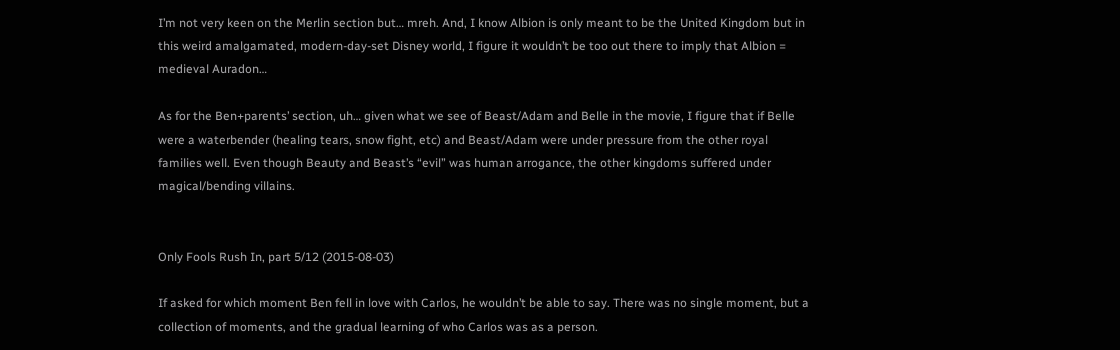I’m not very keen on the Merlin section but… mreh. And, I know Albion is only meant to be the United Kingdom but in this weird amalgamated, modern-day-set Disney world, I figure it wouldn’t be too out there to imply that Albion = medieval Auradon…

As for the Ben+parents’ section, uh… given what we see of Beast/Adam and Belle in the movie, I figure that if Belle were a waterbender (healing tears, snow fight, etc) and Beast/Adam were under pressure from the other royal families well. Even though Beauty and Beast’s “evil” was human arrogance, the other kingdoms suffered under magical/bending villains.


Only Fools Rush In, part 5/12 (2015-08-03)

If asked for which moment Ben fell in love with Carlos, he wouldn’t be able to say. There was no single moment, but a collection of moments, and the gradual learning of who Carlos was as a person.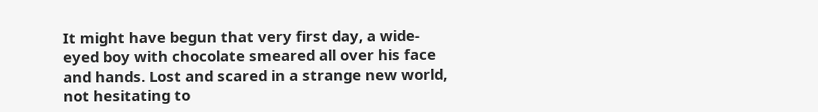It might have begun that very first day, a wide-eyed boy with chocolate smeared all over his face and hands. Lost and scared in a strange new world, not hesitating to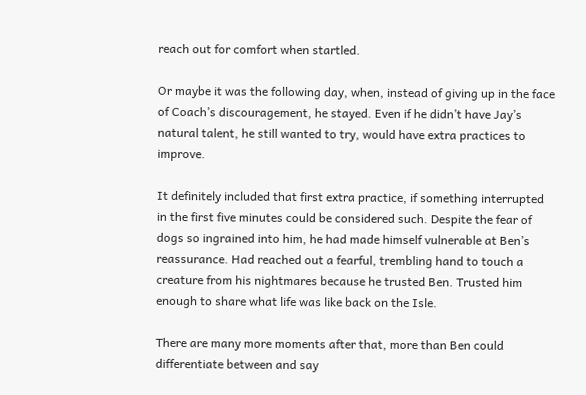reach out for comfort when startled.

Or maybe it was the following day, when, instead of giving up in the face of Coach’s discouragement, he stayed. Even if he didn’t have Jay’s natural talent, he still wanted to try, would have extra practices to improve.

It definitely included that first extra practice, if something interrupted in the first five minutes could be considered such. Despite the fear of dogs so ingrained into him, he had made himself vulnerable at Ben’s reassurance. Had reached out a fearful, trembling hand to touch a creature from his nightmares because he trusted Ben. Trusted him enough to share what life was like back on the Isle.

There are many more moments after that, more than Ben could differentiate between and say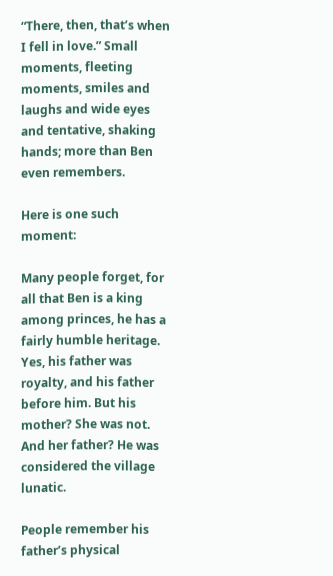“There, then, that’s when I fell in love.” Small moments, fleeting moments, smiles and laughs and wide eyes and tentative, shaking hands; more than Ben even remembers.

Here is one such moment:

Many people forget, for all that Ben is a king among princes, he has a fairly humble heritage. Yes, his father was royalty, and his father before him. But his mother? She was not. And her father? He was considered the village lunatic.

People remember his father’s physical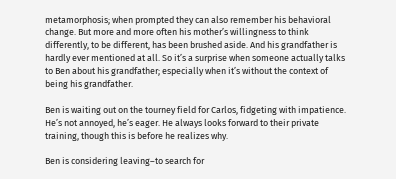metamorphosis; when prompted they can also remember his behavioral change. But more and more often his mother’s willingness to think differently, to be different, has been brushed aside. And his grandfather is hardly ever mentioned at all. So it’s a surprise when someone actually talks to Ben about his grandfather; especially when it’s without the context of being his grandfather.

Ben is waiting out on the tourney field for Carlos, fidgeting with impatience. He’s not annoyed, he’s eager. He always looks forward to their private training, though this is before he realizes why.

Ben is considering leaving–to search for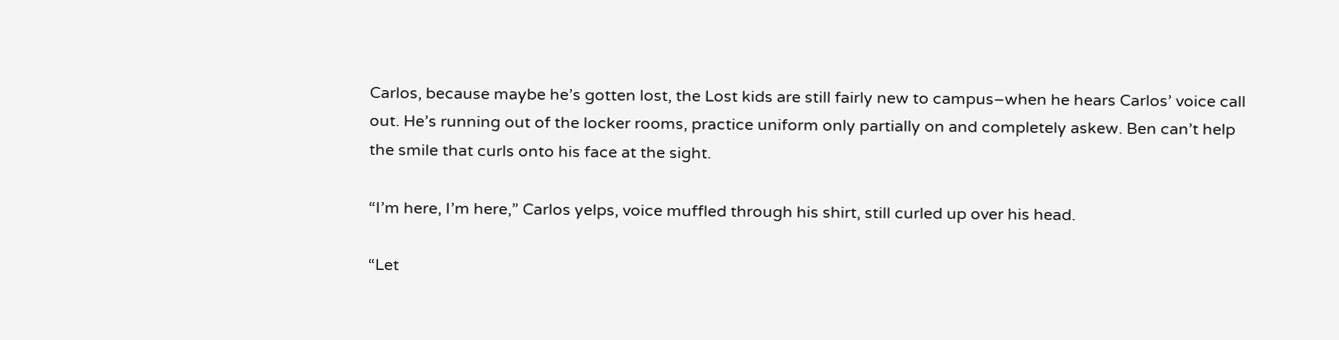Carlos, because maybe he’s gotten lost, the Lost kids are still fairly new to campus–when he hears Carlos’ voice call out. He’s running out of the locker rooms, practice uniform only partially on and completely askew. Ben can’t help the smile that curls onto his face at the sight.

“I’m here, I’m here,” Carlos yelps, voice muffled through his shirt, still curled up over his head.

“Let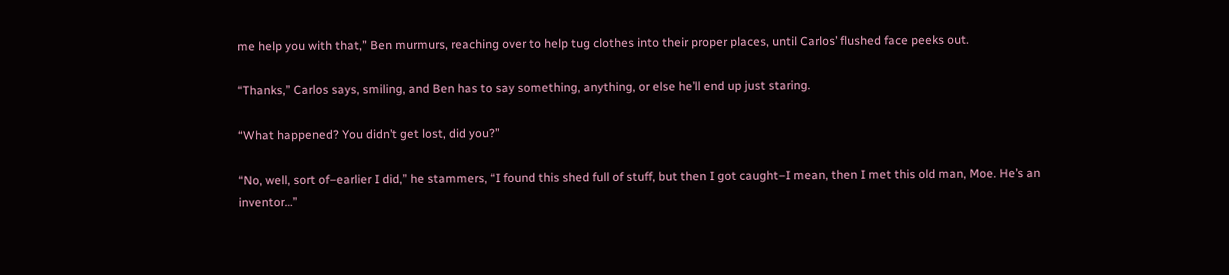me help you with that,” Ben murmurs, reaching over to help tug clothes into their proper places, until Carlos’ flushed face peeks out.

“Thanks,” Carlos says, smiling, and Ben has to say something, anything, or else he’ll end up just staring.

“What happened? You didn’t get lost, did you?”

“No, well, sort of–earlier I did,” he stammers, “I found this shed full of stuff, but then I got caught–I mean, then I met this old man, Moe. He’s an inventor…”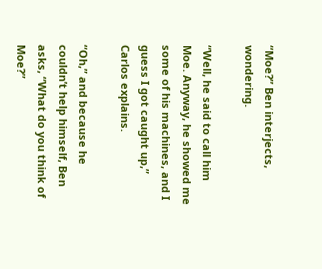“Moe?” Ben interjects, wondering.

“Well, he said to call him Moe. Anyway, he showed me some of his machines, and I guess I got caught up,” Carlos explains.

“Oh,” and because he couldn’t help himself, Ben asks, “What do you think of Moe?”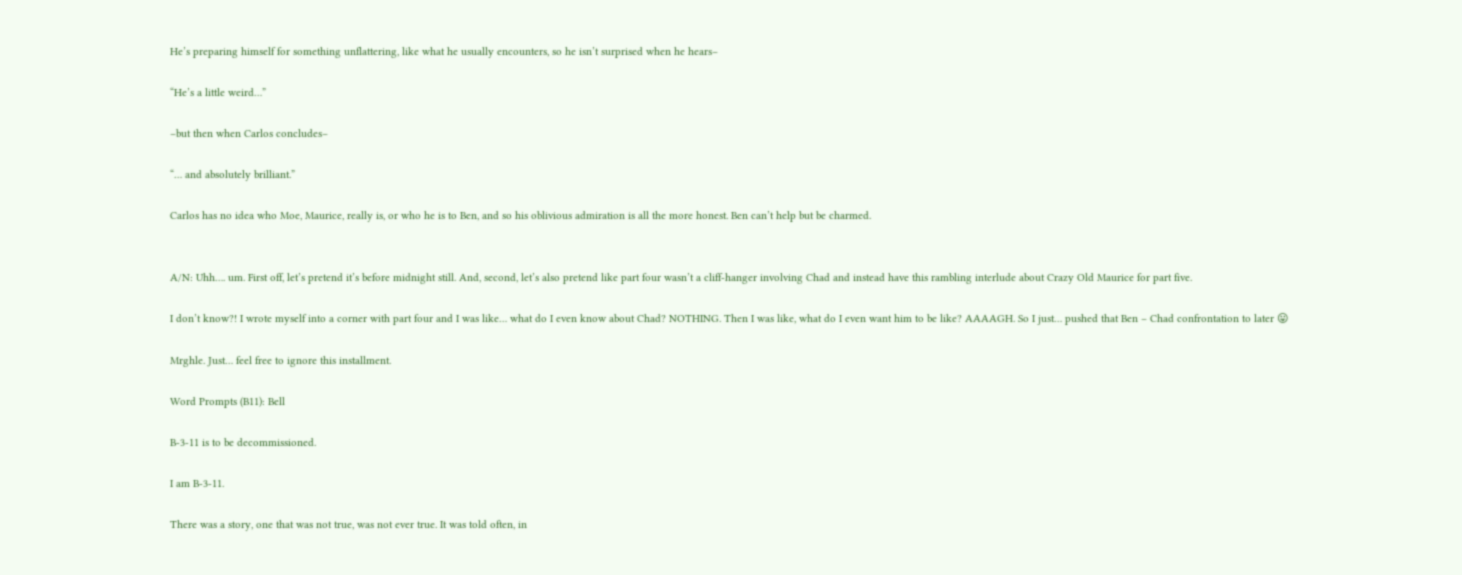He’s preparing himself for something unflattering, like what he usually encounters, so he isn’t surprised when he hears–

“He’s a little weird…”

–but then when Carlos concludes–

“… and absolutely brilliant.”

Carlos has no idea who Moe, Maurice, really is, or who he is to Ben, and so his oblivious admiration is all the more honest. Ben can’t help but be charmed.


A/N: Uhh…. um. First off, let’s pretend it’s before midnight still. And, second, let’s also pretend like part four wasn’t a cliff-hanger involving Chad and instead have this rambling interlude about Crazy Old Maurice for part five.

I don’t know?! I wrote myself into a corner with part four and I was like… what do I even know about Chad? NOTHING. Then I was like, what do I even want him to be like? AAAAGH. So I just… pushed that Ben – Chad confrontation to later 😛

Mrghle. Just… feel free to ignore this installment.

Word Prompts (B11): Bell

B-3-11 is to be decommissioned.

I am B-3-11.

There was a story, one that was not true, was not ever true. It was told often, in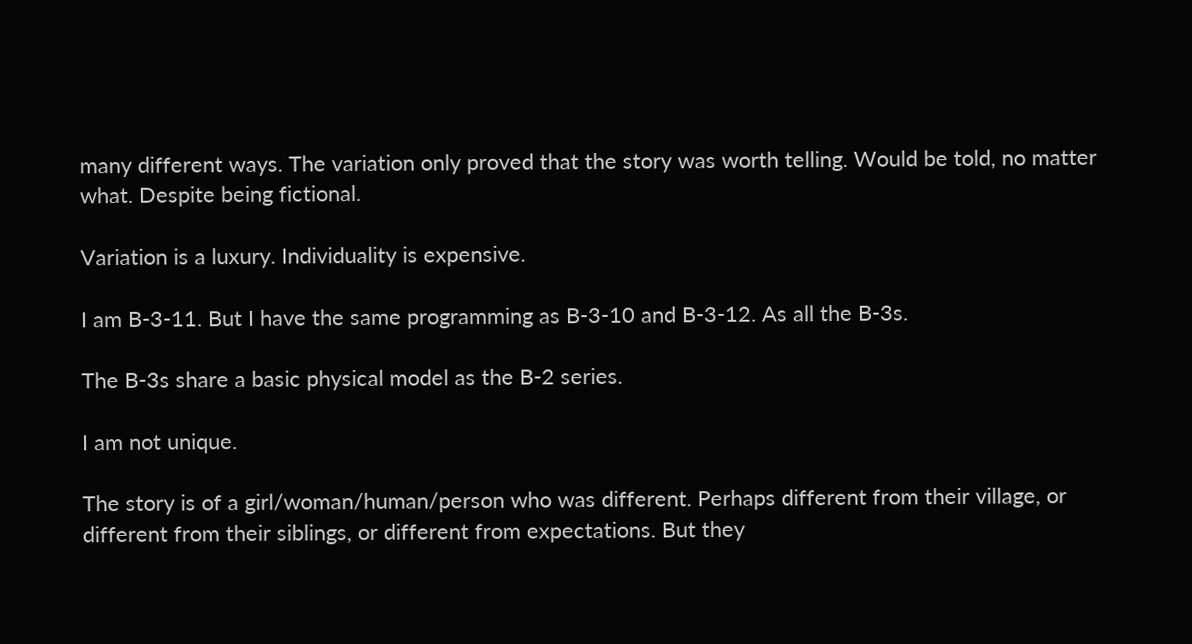many different ways. The variation only proved that the story was worth telling. Would be told, no matter what. Despite being fictional.

Variation is a luxury. Individuality is expensive.

I am B-3-11. But I have the same programming as B-3-10 and B-3-12. As all the B-3s.

The B-3s share a basic physical model as the B-2 series.

I am not unique.

The story is of a girl/woman/human/person who was different. Perhaps different from their village, or different from their siblings, or different from expectations. But they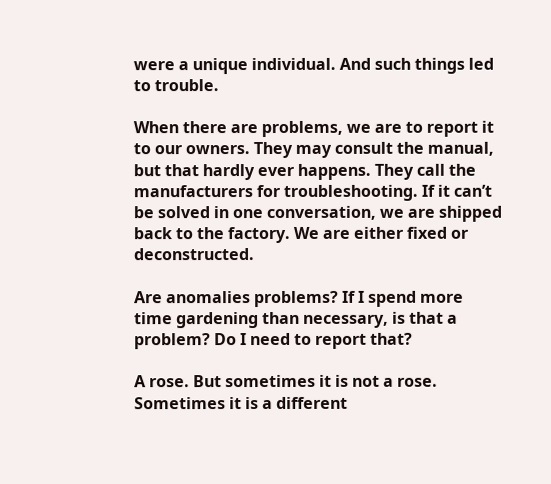were a unique individual. And such things led to trouble.

When there are problems, we are to report it to our owners. They may consult the manual, but that hardly ever happens. They call the manufacturers for troubleshooting. If it can’t be solved in one conversation, we are shipped back to the factory. We are either fixed or deconstructed.

Are anomalies problems? If I spend more time gardening than necessary, is that a problem? Do I need to report that?

A rose. But sometimes it is not a rose. Sometimes it is a different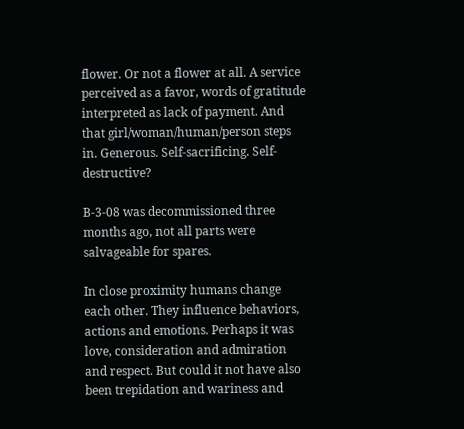flower. Or not a flower at all. A service perceived as a favor, words of gratitude interpreted as lack of payment. And that girl/woman/human/person steps in. Generous. Self-sacrificing. Self-destructive?

B-3-08 was decommissioned three months ago, not all parts were salvageable for spares.

In close proximity humans change each other. They influence behaviors, actions and emotions. Perhaps it was love, consideration and admiration and respect. But could it not have also been trepidation and wariness and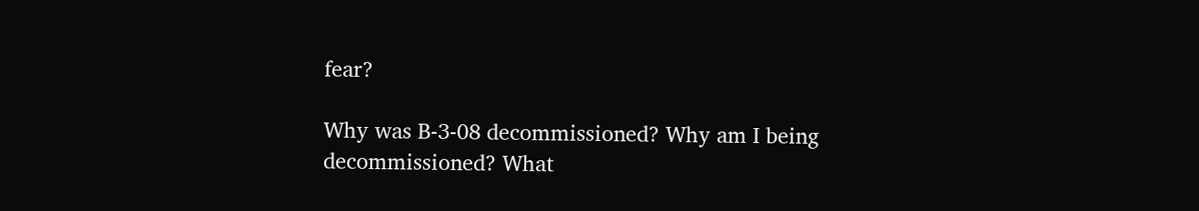fear?

Why was B-3-08 decommissioned? Why am I being decommissioned? What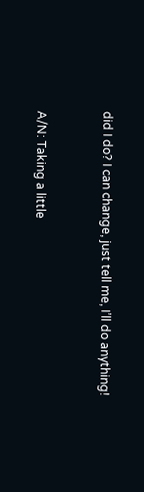did I do? I can change, just tell me, I’ll do anything!


A/N: Taking a little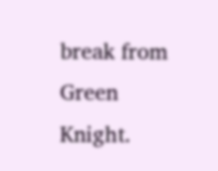break from Green Knight.